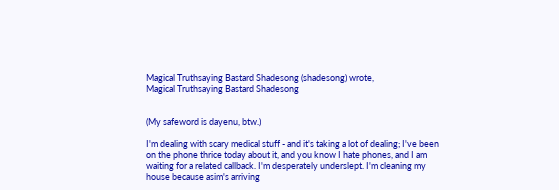Magical Truthsaying Bastard Shadesong (shadesong) wrote,
Magical Truthsaying Bastard Shadesong


(My safeword is dayenu, btw.)

I'm dealing with scary medical stuff - and it's taking a lot of dealing; I've been on the phone thrice today about it, and you know I hate phones, and I am waiting for a related callback. I'm desperately underslept. I'm cleaning my house because asim's arriving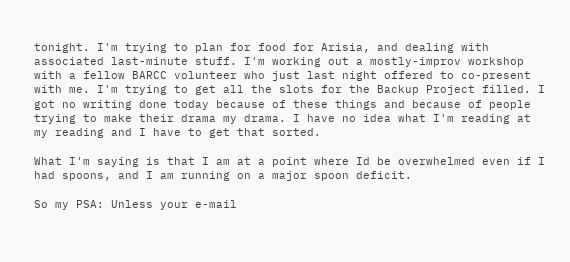tonight. I'm trying to plan for food for Arisia, and dealing with associated last-minute stuff. I'm working out a mostly-improv workshop with a fellow BARCC volunteer who just last night offered to co-present with me. I'm trying to get all the slots for the Backup Project filled. I got no writing done today because of these things and because of people trying to make their drama my drama. I have no idea what I'm reading at my reading and I have to get that sorted.

What I'm saying is that I am at a point where Id be overwhelmed even if I had spoons, and I am running on a major spoon deficit.

So my PSA: Unless your e-mail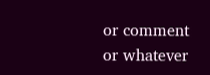or comment or whatever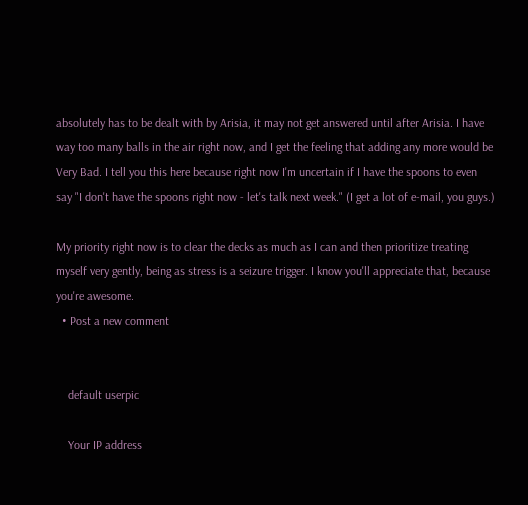absolutely has to be dealt with by Arisia, it may not get answered until after Arisia. I have way too many balls in the air right now, and I get the feeling that adding any more would be Very Bad. I tell you this here because right now I'm uncertain if I have the spoons to even say "I don't have the spoons right now - let's talk next week." (I get a lot of e-mail, you guys.)

My priority right now is to clear the decks as much as I can and then prioritize treating myself very gently, being as stress is a seizure trigger. I know you'll appreciate that, because you're awesome.
  • Post a new comment


    default userpic

    Your IP address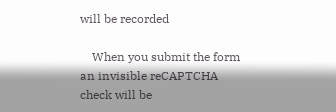will be recorded

    When you submit the form an invisible reCAPTCHA check will be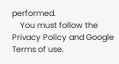performed.
    You must follow the Privacy Policy and Google Terms of use.